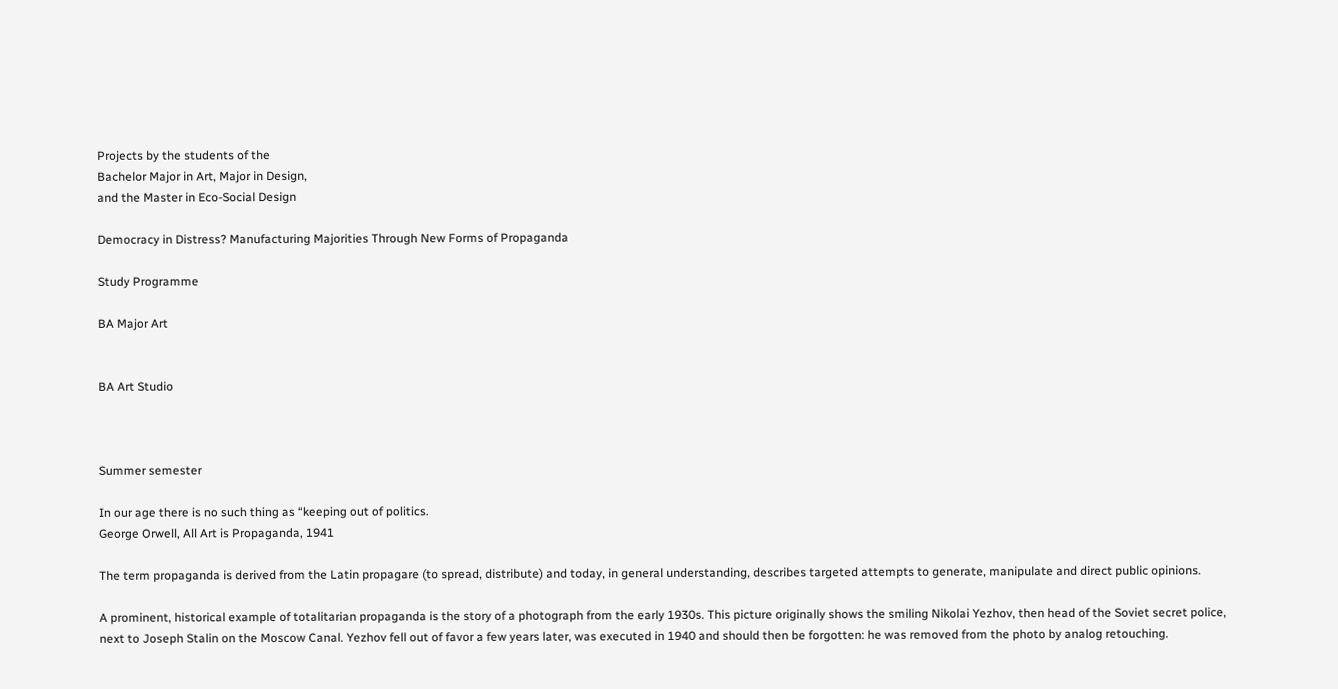Projects by the students of the
Bachelor Major in Art, Major in Design,
and the Master in Eco-Social Design

Democracy in Distress? Manufacturing Majorities Through New Forms of Propaganda

Study Programme

BA Major Art


BA Art Studio



Summer semester

In our age there is no such thing as “keeping out of politics.
George Orwell, All Art is Propaganda, 1941

The term propaganda is derived from the Latin propagare (to spread, distribute) and today, in general understanding, describes targeted attempts to generate, manipulate and direct public opinions.

A prominent, historical example of totalitarian propaganda is the story of a photograph from the early 1930s. This picture originally shows the smiling Nikolai Yezhov, then head of the Soviet secret police, next to Joseph Stalin on the Moscow Canal. Yezhov fell out of favor a few years later, was executed in 1940 and should then be forgotten: he was removed from the photo by analog retouching.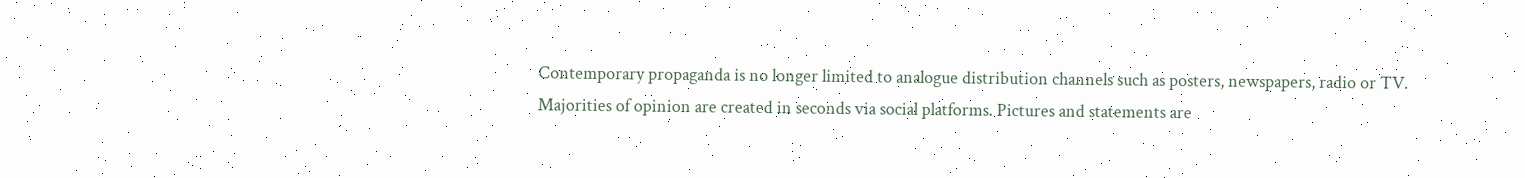Contemporary propaganda is no longer limited to analogue distribution channels such as posters, newspapers, radio or TV. Majorities of opinion are created in seconds via social platforms. Pictures and statements are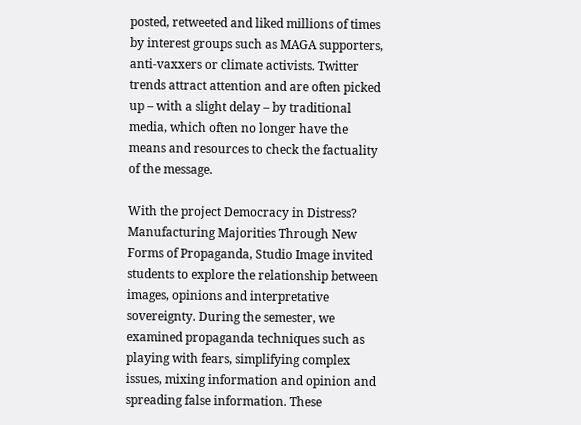posted, retweeted and liked millions of times by interest groups such as MAGA supporters, anti-vaxxers or climate activists. Twitter trends attract attention and are often picked up – with a slight delay – by traditional media, which often no longer have the means and resources to check the factuality of the message.

With the project Democracy in Distress? Manufacturing Majorities Through New Forms of Propaganda, Studio Image invited students to explore the relationship between images, opinions and interpretative sovereignty. During the semester, we examined propaganda techniques such as playing with fears, simplifying complex issues, mixing information and opinion and spreading false information. These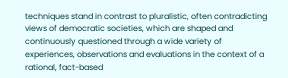techniques stand in contrast to pluralistic, often contradicting views of democratic societies, which are shaped and continuously questioned through a wide variety of experiences, observations and evaluations in the context of a rational, fact-based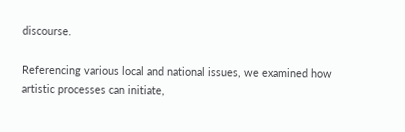discourse.

Referencing various local and national issues, we examined how artistic processes can initiate,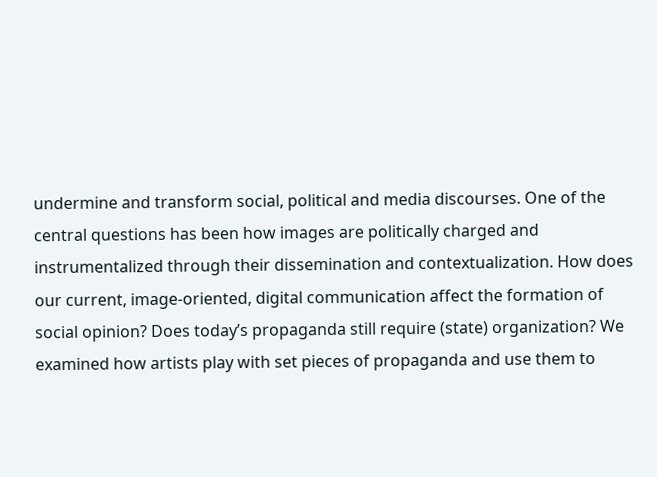undermine and transform social, political and media discourses. One of the central questions has been how images are politically charged and instrumentalized through their dissemination and contextualization. How does our current, image-oriented, digital communication affect the formation of social opinion? Does today’s propaganda still require (state) organization? We examined how artists play with set pieces of propaganda and use them to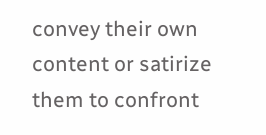convey their own content or satirize them to confront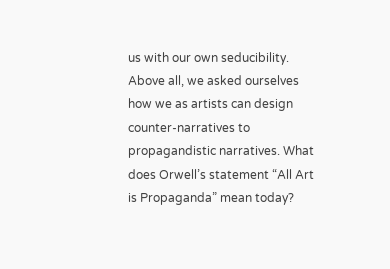us with our own seducibility. Above all, we asked ourselves how we as artists can design counter-narratives to propagandistic narratives. What does Orwell’s statement “All Art is Propaganda” mean today?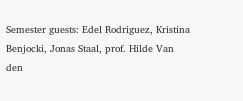Semester guests: Edel Rodriguez, Kristina Benjocki, Jonas Staal, prof. Hilde Van den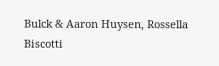Bulck & Aaron Huysen, Rossella Biscotti